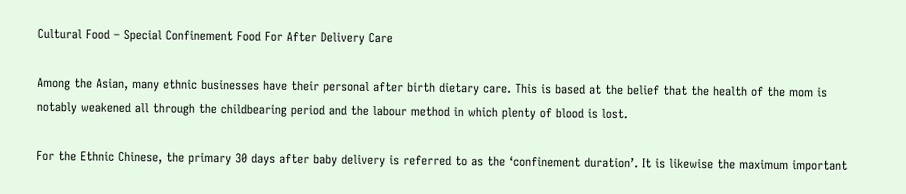Cultural Food – Special Confinement Food For After Delivery Care

Among the Asian, many ethnic businesses have their personal after birth dietary care. This is based at the belief that the health of the mom is notably weakened all through the childbearing period and the labour method in which plenty of blood is lost.

For the Ethnic Chinese, the primary 30 days after baby delivery is referred to as the ‘confinement duration’. It is likewise the maximum important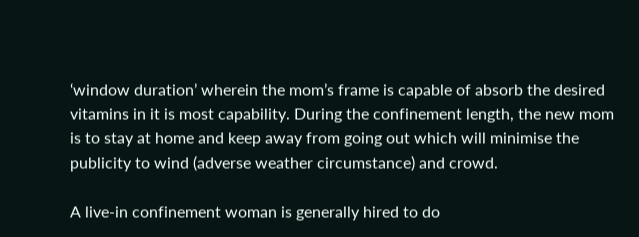‘window duration’ wherein the mom’s frame is capable of absorb the desired vitamins in it is most capability. During the confinement length, the new mom is to stay at home and keep away from going out which will minimise the publicity to wind (adverse weather circumstance) and crowd.

A live-in confinement woman is generally hired to do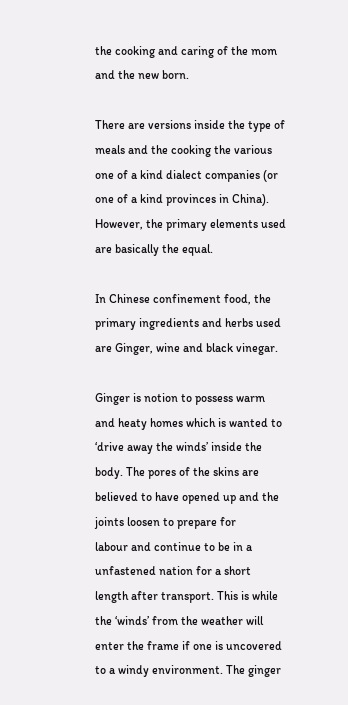the cooking and caring of the mom and the new born.

There are versions inside the type of meals and the cooking the various one of a kind dialect companies (or one of a kind provinces in China). However, the primary elements used are basically the equal.

In Chinese confinement food, the primary ingredients and herbs used are Ginger, wine and black vinegar.

Ginger is notion to possess warm and heaty homes which is wanted to ‘drive away the winds’ inside the body. The pores of the skins are believed to have opened up and the joints loosen to prepare for
labour and continue to be in a unfastened nation for a short length after transport. This is while the ‘winds’ from the weather will enter the frame if one is uncovered to a windy environment. The ginger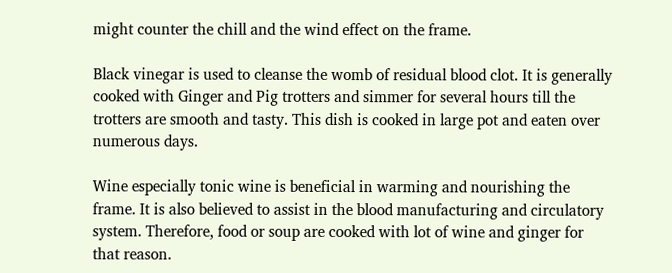might counter the chill and the wind effect on the frame.

Black vinegar is used to cleanse the womb of residual blood clot. It is generally cooked with Ginger and Pig trotters and simmer for several hours till the trotters are smooth and tasty. This dish is cooked in large pot and eaten over numerous days.

Wine especially tonic wine is beneficial in warming and nourishing the frame. It is also believed to assist in the blood manufacturing and circulatory system. Therefore, food or soup are cooked with lot of wine and ginger for that reason.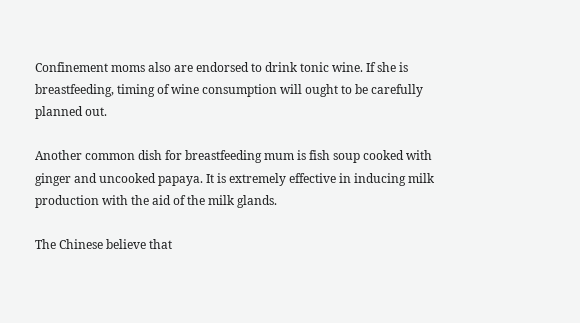Confinement moms also are endorsed to drink tonic wine. If she is breastfeeding, timing of wine consumption will ought to be carefully planned out.

Another common dish for breastfeeding mum is fish soup cooked with ginger and uncooked papaya. It is extremely effective in inducing milk production with the aid of the milk glands.

The Chinese believe that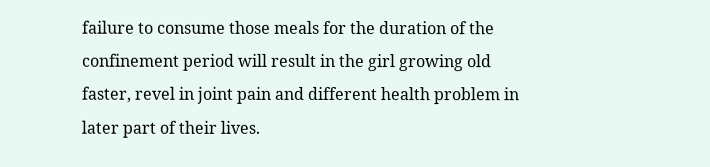failure to consume those meals for the duration of the confinement period will result in the girl growing old faster, revel in joint pain and different health problem in later part of their lives.